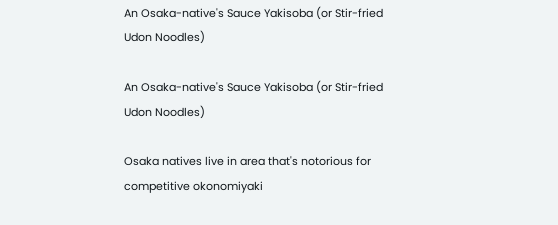An Osaka-native's Sauce Yakisoba (or Stir-fried Udon Noodles)

An Osaka-native's Sauce Yakisoba (or Stir-fried Udon Noodles)

Osaka natives live in area that's notorious for competitive okonomiyaki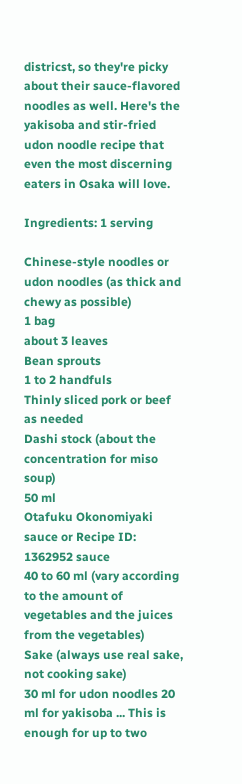districst, so they're picky about their sauce-flavored noodles as well. Here's the yakisoba and stir-fried udon noodle recipe that even the most discerning eaters in Osaka will love.

Ingredients: 1 serving

Chinese-style noodles or udon noodles (as thick and chewy as possible)
1 bag
about 3 leaves
Bean sprouts
1 to 2 handfuls
Thinly sliced pork or beef
as needed
Dashi stock (about the concentration for miso soup)
50 ml
Otafuku Okonomiyaki sauce or Recipe ID: 1362952 sauce
40 to 60 ml (vary according to the amount of vegetables and the juices from the vegetables)
Sake (always use real sake, not cooking sake)
30 ml for udon noodles 20 ml for yakisoba ... This is enough for up to two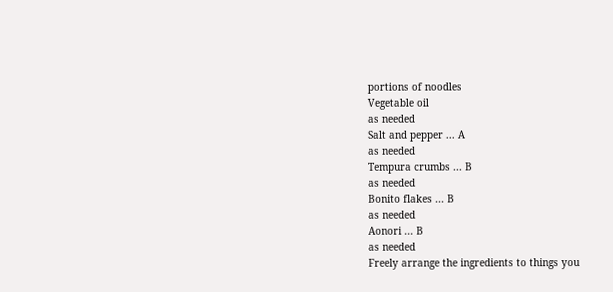portions of noodles
Vegetable oil
as needed
Salt and pepper ... A
as needed
Tempura crumbs ... B
as needed
Bonito flakes ... B
as needed
Aonori ... B
as needed
Freely arrange the ingredients to things you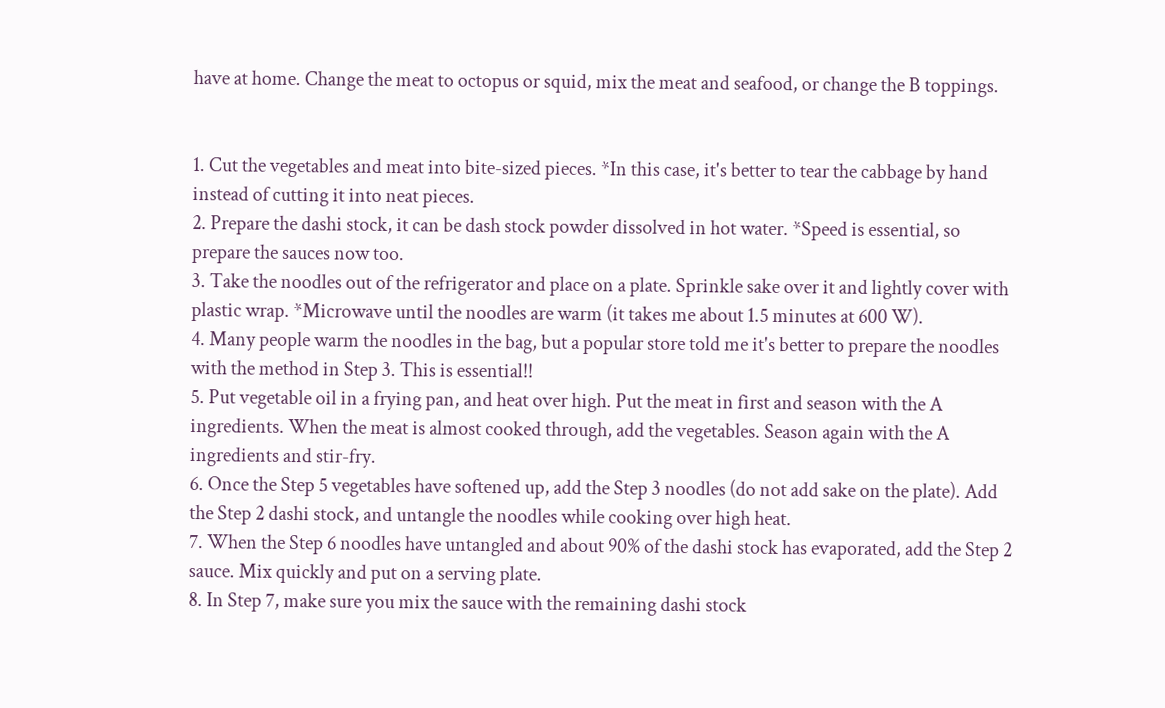have at home. Change the meat to octopus or squid, mix the meat and seafood, or change the B toppings.


1. Cut the vegetables and meat into bite-sized pieces. *In this case, it's better to tear the cabbage by hand instead of cutting it into neat pieces.
2. Prepare the dashi stock, it can be dash stock powder dissolved in hot water. *Speed is essential, so prepare the sauces now too.
3. Take the noodles out of the refrigerator and place on a plate. Sprinkle sake over it and lightly cover with plastic wrap. *Microwave until the noodles are warm (it takes me about 1.5 minutes at 600 W).
4. Many people warm the noodles in the bag, but a popular store told me it's better to prepare the noodles with the method in Step 3. This is essential!!
5. Put vegetable oil in a frying pan, and heat over high. Put the meat in first and season with the A ingredients. When the meat is almost cooked through, add the vegetables. Season again with the A ingredients and stir-fry.
6. Once the Step 5 vegetables have softened up, add the Step 3 noodles (do not add sake on the plate). Add the Step 2 dashi stock, and untangle the noodles while cooking over high heat.
7. When the Step 6 noodles have untangled and about 90% of the dashi stock has evaporated, add the Step 2 sauce. Mix quickly and put on a serving plate.
8. In Step 7, make sure you mix the sauce with the remaining dashi stock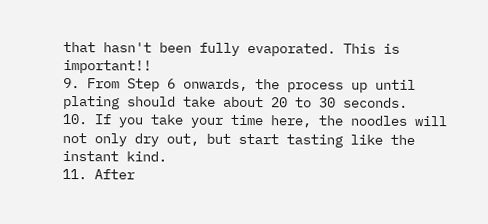that hasn't been fully evaporated. This is important!!
9. From Step 6 onwards, the process up until plating should take about 20 to 30 seconds.
10. If you take your time here, the noodles will not only dry out, but start tasting like the instant kind.
11. After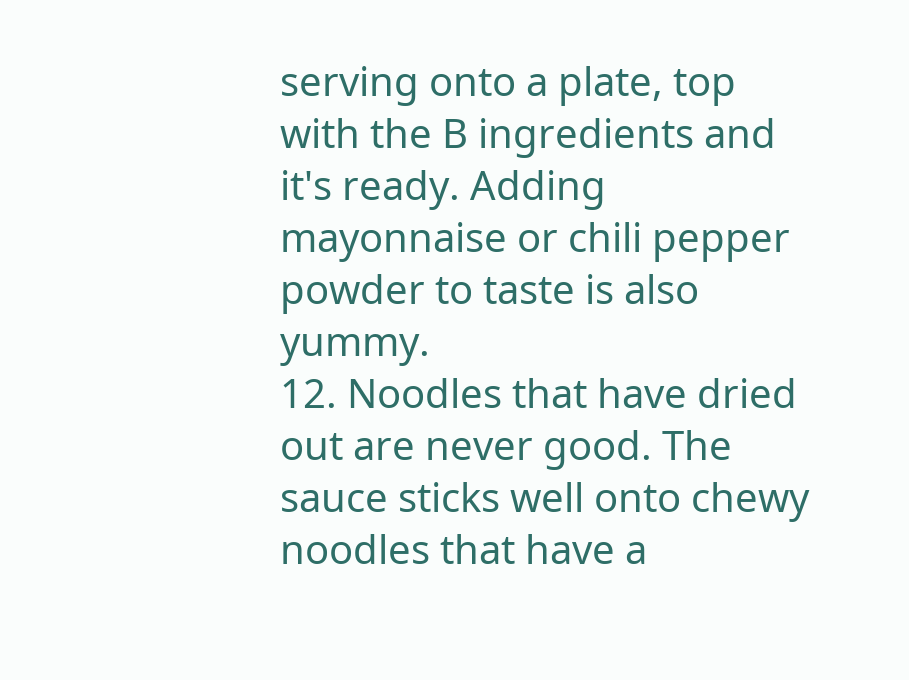serving onto a plate, top with the B ingredients and it's ready. Adding mayonnaise or chili pepper powder to taste is also yummy.
12. Noodles that have dried out are never good. The sauce sticks well onto chewy noodles that have a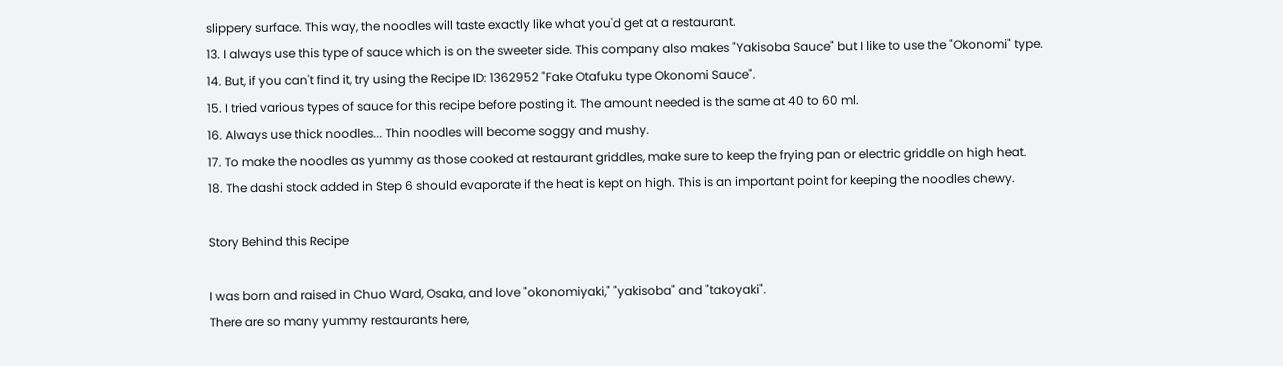slippery surface. This way, the noodles will taste exactly like what you'd get at a restaurant.
13. I always use this type of sauce which is on the sweeter side. This company also makes "Yakisoba Sauce" but I like to use the "Okonomi" type.
14. But, if you can't find it, try using the Recipe ID: 1362952 "Fake Otafuku type Okonomi Sauce".
15. I tried various types of sauce for this recipe before posting it. The amount needed is the same at 40 to 60 ml.
16. Always use thick noodles... Thin noodles will become soggy and mushy.
17. To make the noodles as yummy as those cooked at restaurant griddles, make sure to keep the frying pan or electric griddle on high heat.
18. The dashi stock added in Step 6 should evaporate if the heat is kept on high. This is an important point for keeping the noodles chewy.

Story Behind this Recipe

I was born and raised in Chuo Ward, Osaka, and love "okonomiyaki," "yakisoba" and "takoyaki".
There are so many yummy restaurants here,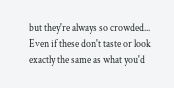but they're always so crowded... Even if these don't taste or look exactly the same as what you'd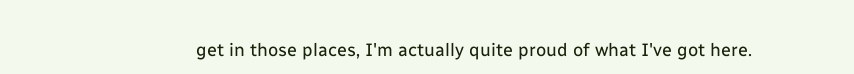get in those places, I'm actually quite proud of what I've got here.